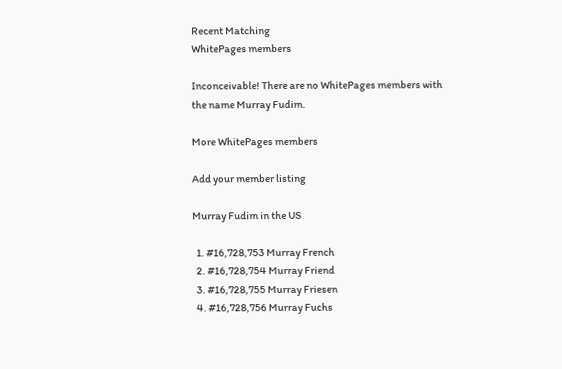Recent Matching
WhitePages members

Inconceivable! There are no WhitePages members with the name Murray Fudim.

More WhitePages members

Add your member listing

Murray Fudim in the US

  1. #16,728,753 Murray French
  2. #16,728,754 Murray Friend
  3. #16,728,755 Murray Friesen
  4. #16,728,756 Murray Fuchs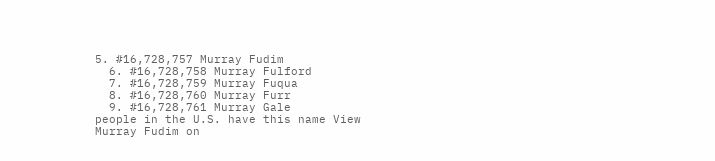5. #16,728,757 Murray Fudim
  6. #16,728,758 Murray Fulford
  7. #16,728,759 Murray Fuqua
  8. #16,728,760 Murray Furr
  9. #16,728,761 Murray Gale
people in the U.S. have this name View Murray Fudim on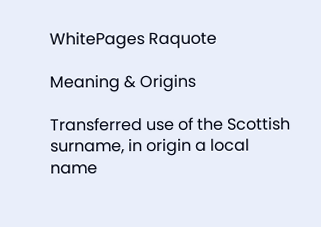WhitePages Raquote

Meaning & Origins

Transferred use of the Scottish surname, in origin a local name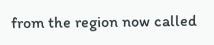from the region now called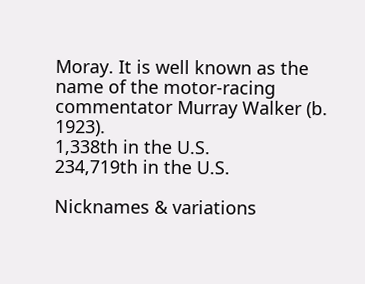Moray. It is well known as the name of the motor-racing commentator Murray Walker (b. 1923).
1,338th in the U.S.
234,719th in the U.S.

Nicknames & variations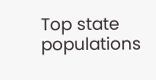Top state populations